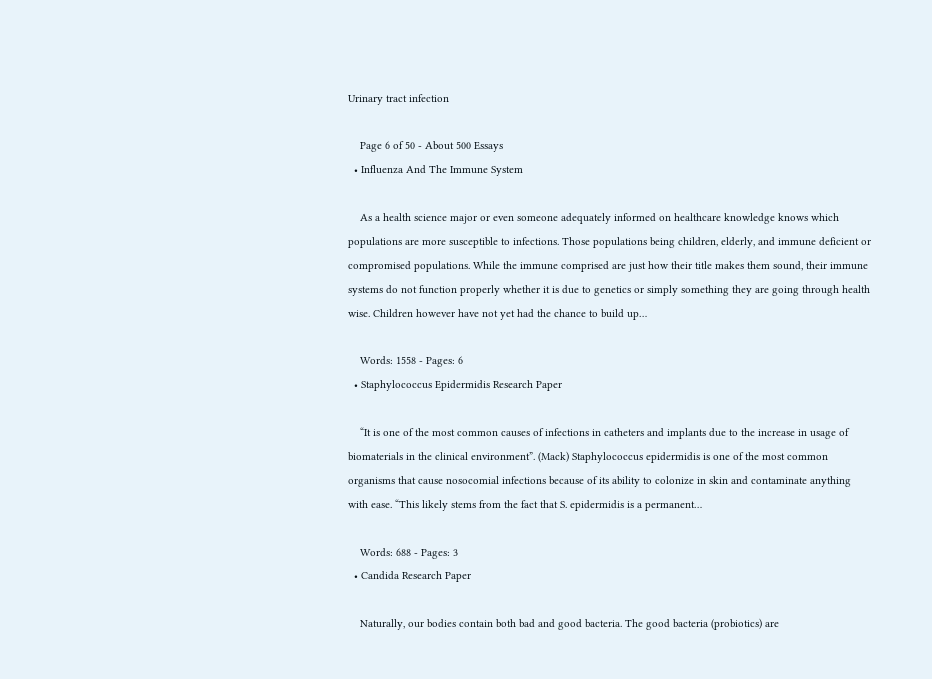Urinary tract infection

    Page 6 of 50 - About 500 Essays
  • Influenza And The Immune System

    As a health science major or even someone adequately informed on healthcare knowledge knows which populations are more susceptible to infections. Those populations being children, elderly, and immune deficient or compromised populations. While the immune comprised are just how their title makes them sound, their immune systems do not function properly whether it is due to genetics or simply something they are going through health wise. Children however have not yet had the chance to build up…

    Words: 1558 - Pages: 6
  • Staphylococcus Epidermidis Research Paper

    “It is one of the most common causes of infections in catheters and implants due to the increase in usage of biomaterials in the clinical environment”. (Mack) Staphylococcus epidermidis is one of the most common organisms that cause nosocomial infections because of its ability to colonize in skin and contaminate anything with ease. “This likely stems from the fact that S. epidermidis is a permanent…

    Words: 688 - Pages: 3
  • Candida Research Paper

    Naturally, our bodies contain both bad and good bacteria. The good bacteria (probiotics) are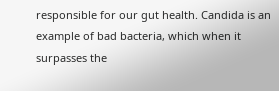responsible for our gut health. Candida is an example of bad bacteria, which when it surpasses the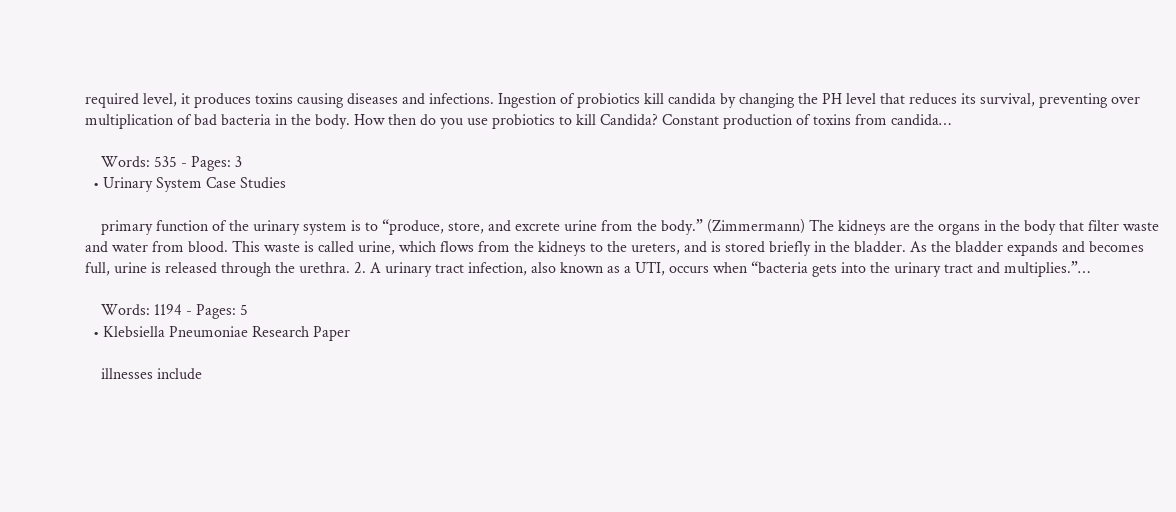required level, it produces toxins causing diseases and infections. Ingestion of probiotics kill candida by changing the PH level that reduces its survival, preventing over multiplication of bad bacteria in the body. How then do you use probiotics to kill Candida? Constant production of toxins from candida…

    Words: 535 - Pages: 3
  • Urinary System Case Studies

    primary function of the urinary system is to “produce, store, and excrete urine from the body.” (Zimmermann) The kidneys are the organs in the body that filter waste and water from blood. This waste is called urine, which flows from the kidneys to the ureters, and is stored briefly in the bladder. As the bladder expands and becomes full, urine is released through the urethra. 2. A urinary tract infection, also known as a UTI, occurs when “bacteria gets into the urinary tract and multiplies.”…

    Words: 1194 - Pages: 5
  • Klebsiella Pneumoniae Research Paper

    illnesses include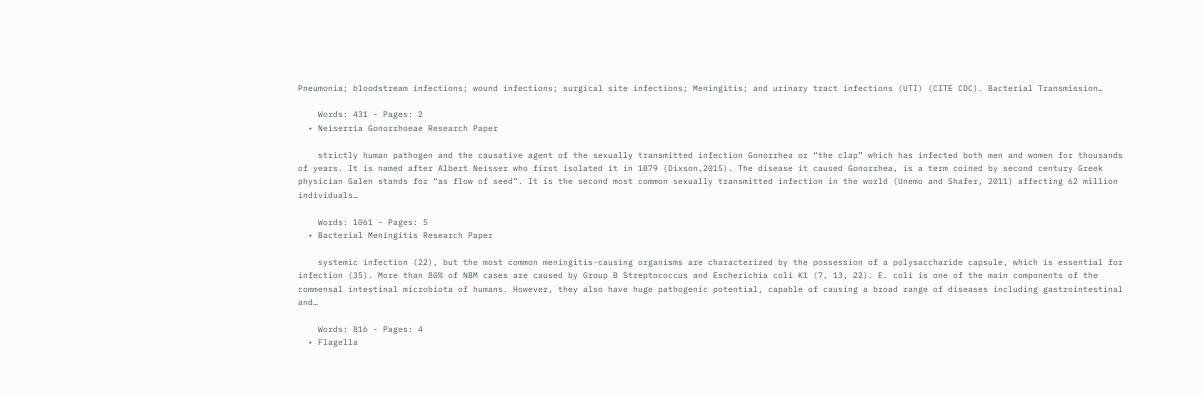Pneumonia; bloodstream infections; wound infections; surgical site infections; Meningitis; and urinary tract infections (UTI) (CITE CDC). Bacterial Transmission…

    Words: 431 - Pages: 2
  • Neiserria Gonorrhoeae Research Paper

    strictly human pathogen and the causative agent of the sexually transmitted infection Gonorrhea or “the clap” which has infected both men and women for thousands of years. It is named after Albert Neisser who first isolated it in 1879 (Dixson,2015). The disease it caused Gonorrhea, is a term coined by second century Greek physician Galen stands for “as flow of seed”. It is the second most common sexually transmitted infection in the world (Unemo and Shafer, 2011) affecting 62 million individuals…

    Words: 1061 - Pages: 5
  • Bacterial Meningitis Research Paper

    systemic infection (22), but the most common meningitis-causing organisms are characterized by the possession of a polysaccharide capsule, which is essential for infection (35). More than 80% of NBM cases are caused by Group B Streptococcus and Escherichia coli K1 (7, 13, 22). E. coli is one of the main components of the commensal intestinal microbiota of humans. However, they also have huge pathogenic potential, capable of causing a broad range of diseases including gastrointestinal and…

    Words: 816 - Pages: 4
  • Flagella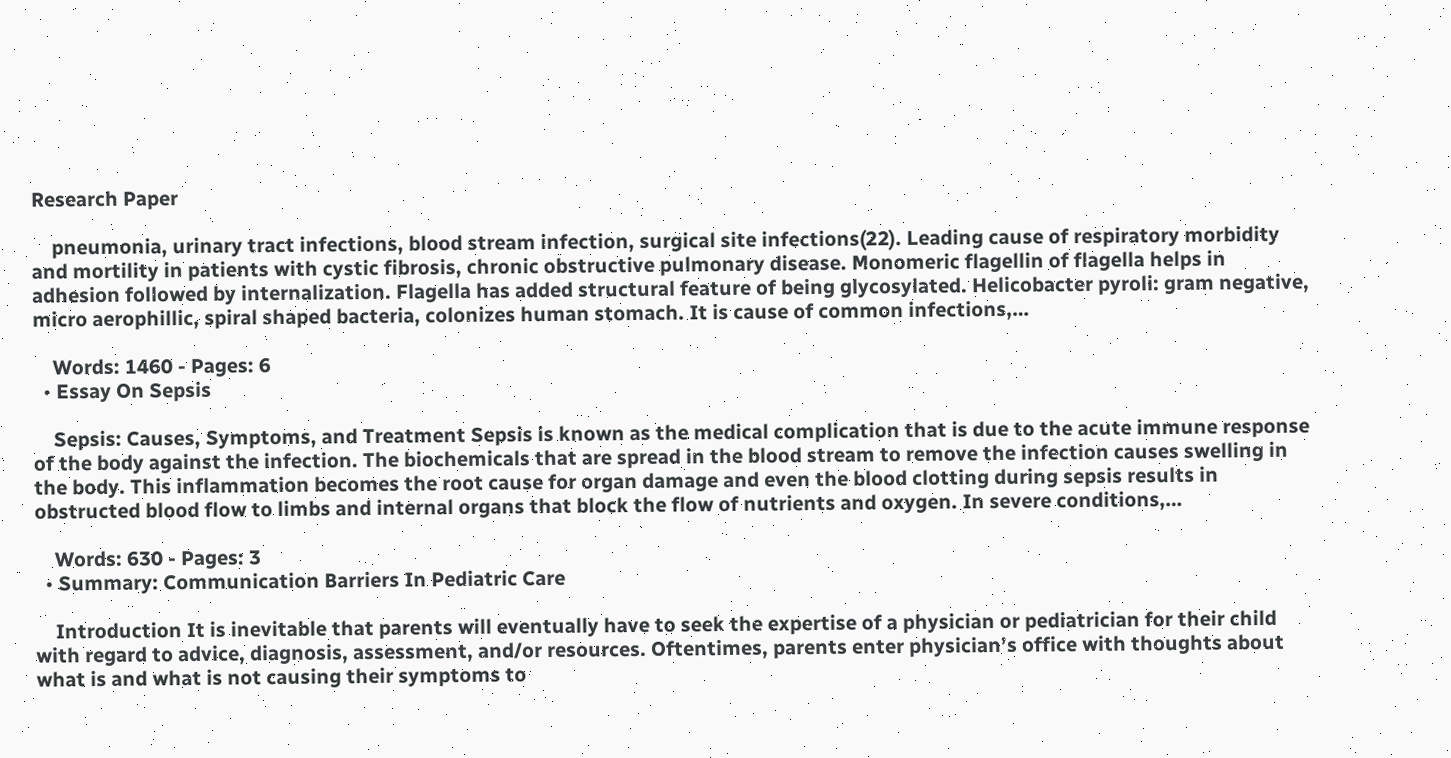Research Paper

    pneumonia, urinary tract infections, blood stream infection, surgical site infections(22). Leading cause of respiratory morbidity and mortility in patients with cystic fibrosis, chronic obstructive pulmonary disease. Monomeric flagellin of flagella helps in adhesion followed by internalization. Flagella has added structural feature of being glycosylated. Helicobacter pyroli: gram negative, micro aerophillic, spiral shaped bacteria, colonizes human stomach. It is cause of common infections,…

    Words: 1460 - Pages: 6
  • Essay On Sepsis

    Sepsis: Causes, Symptoms, and Treatment Sepsis is known as the medical complication that is due to the acute immune response of the body against the infection. The biochemicals that are spread in the blood stream to remove the infection causes swelling in the body. This inflammation becomes the root cause for organ damage and even the blood clotting during sepsis results in obstructed blood flow to limbs and internal organs that block the flow of nutrients and oxygen. In severe conditions,…

    Words: 630 - Pages: 3
  • Summary: Communication Barriers In Pediatric Care

    Introduction It is inevitable that parents will eventually have to seek the expertise of a physician or pediatrician for their child with regard to advice, diagnosis, assessment, and/or resources. Oftentimes, parents enter physician’s office with thoughts about what is and what is not causing their symptoms to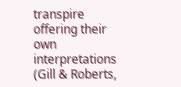transpire offering their own interpretations (Gill & Roberts,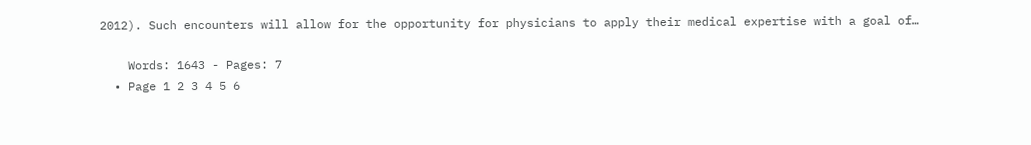2012). Such encounters will allow for the opportunity for physicians to apply their medical expertise with a goal of…

    Words: 1643 - Pages: 7
  • Page 1 2 3 4 5 6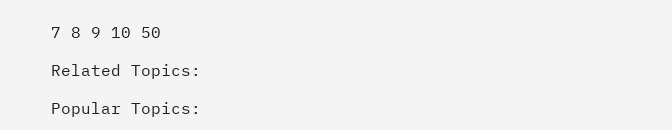7 8 9 10 50

Related Topics:

Popular Topics: